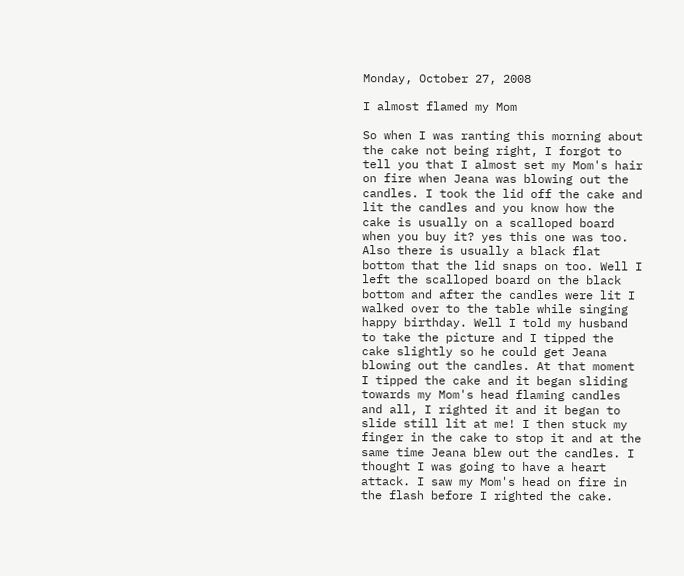Monday, October 27, 2008

I almost flamed my Mom

So when I was ranting this morning about the cake not being right, I forgot to tell you that I almost set my Mom's hair on fire when Jeana was blowing out the candles. I took the lid off the cake and lit the candles and you know how the cake is usually on a scalloped board when you buy it? yes this one was too. Also there is usually a black flat bottom that the lid snaps on too. Well I left the scalloped board on the black bottom and after the candles were lit I walked over to the table while singing happy birthday. Well I told my husband to take the picture and I tipped the cake slightly so he could get Jeana blowing out the candles. At that moment I tipped the cake and it began sliding towards my Mom's head flaming candles and all, I righted it and it began to slide still lit at me! I then stuck my finger in the cake to stop it and at the same time Jeana blew out the candles. I thought I was going to have a heart attack. I saw my Mom's head on fire in the flash before I righted the cake.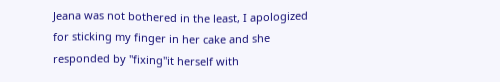Jeana was not bothered in the least, I apologized for sticking my finger in her cake and she responded by "fixing"it herself with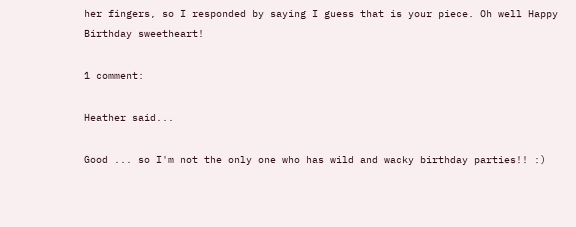her fingers, so I responded by saying I guess that is your piece. Oh well Happy Birthday sweetheart!

1 comment:

Heather said...

Good ... so I'm not the only one who has wild and wacky birthday parties!! :)